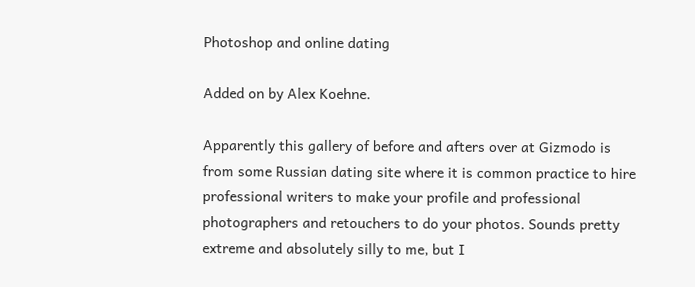Photoshop and online dating

Added on by Alex Koehne.

Apparently this gallery of before and afters over at Gizmodo is from some Russian dating site where it is common practice to hire professional writers to make your profile and professional photographers and retouchers to do your photos. Sounds pretty extreme and absolutely silly to me, but I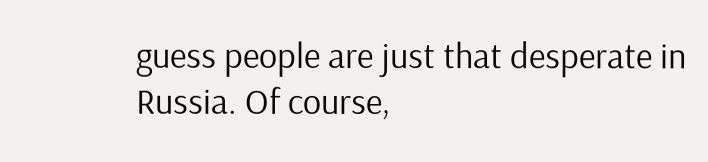guess people are just that desperate in Russia. Of course,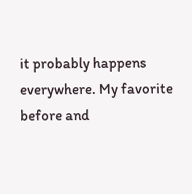it probably happens everywhere. My favorite before and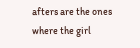afters are the ones where the girl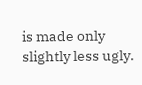is made only slightly less ugly.